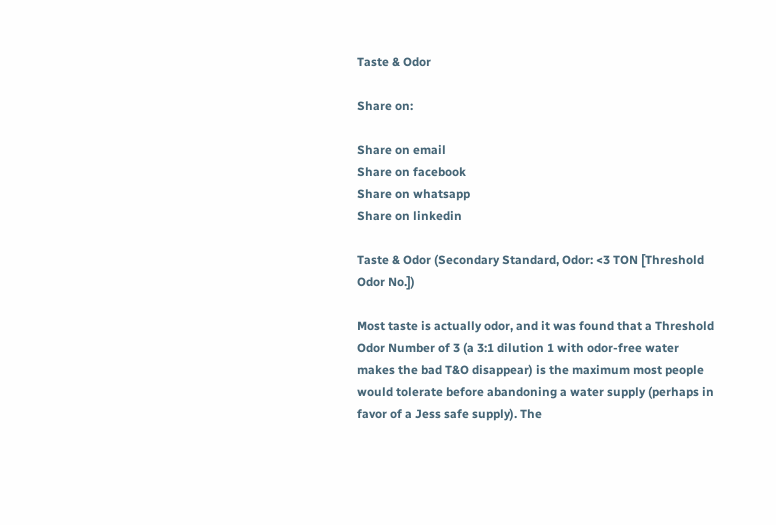Taste & Odor

Share on:

Share on email
Share on facebook
Share on whatsapp
Share on linkedin

Taste & Odor (Secondary Standard, Odor: <3 TON [Threshold Odor No.])

Most taste is actually odor, and it was found that a Threshold Odor Number of 3 (a 3:1 dilution 1 with odor-free water makes the bad T&O disappear) is the maximum most people would tolerate before abandoning a water supply (perhaps in favor of a Jess safe supply). The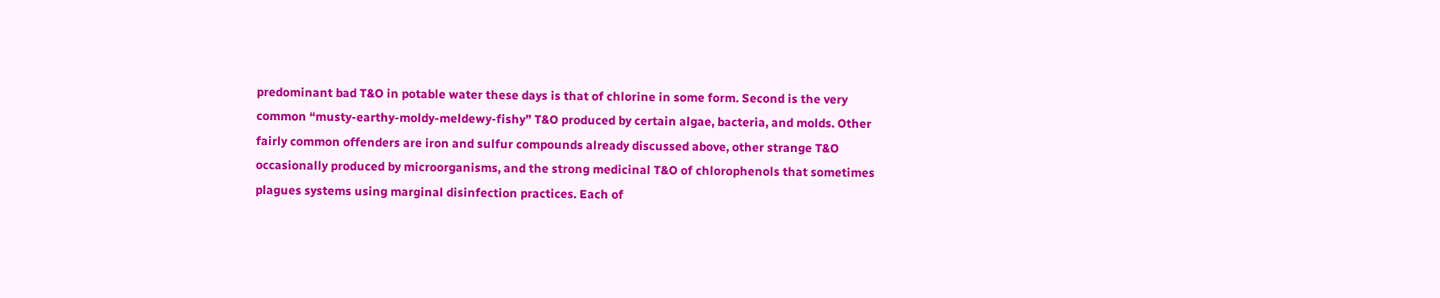predominant bad T&O in potable water these days is that of chlorine in some form. Second is the very common “musty-earthy-moldy-meldewy-fishy” T&O produced by certain algae, bacteria, and molds. Other fairly common offenders are iron and sulfur compounds already discussed above, other strange T&O occasionally produced by microorganisms, and the strong medicinal T&O of chlorophenols that sometimes plagues systems using marginal disinfection practices. Each of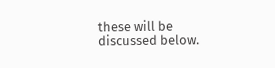these will be discussed below.